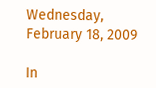Wednesday, February 18, 2009

In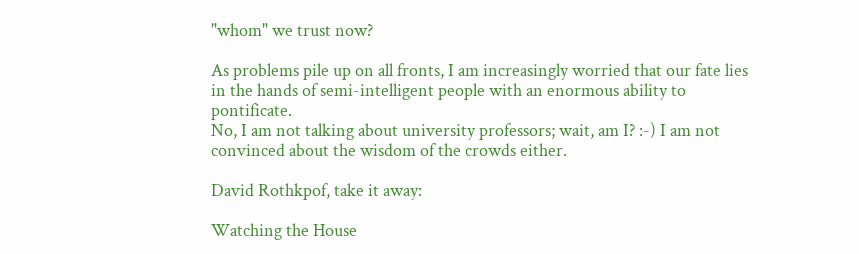"whom" we trust now?

As problems pile up on all fronts, I am increasingly worried that our fate lies in the hands of semi-intelligent people with an enormous ability to pontificate.
No, I am not talking about university professors; wait, am I? :-) I am not convinced about the wisdom of the crowds either.

David Rothkpof, take it away:

Watching the House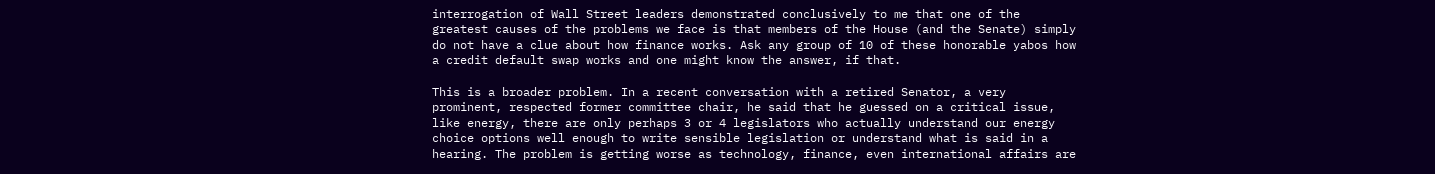interrogation of Wall Street leaders demonstrated conclusively to me that one of the greatest causes of the problems we face is that members of the House (and the Senate) simply do not have a clue about how finance works. Ask any group of 10 of these honorable yabos how a credit default swap works and one might know the answer, if that.

This is a broader problem. In a recent conversation with a retired Senator, a very prominent, respected former committee chair, he said that he guessed on a critical issue, like energy, there are only perhaps 3 or 4 legislators who actually understand our energy choice options well enough to write sensible legislation or understand what is said in a hearing. The problem is getting worse as technology, finance, even international affairs are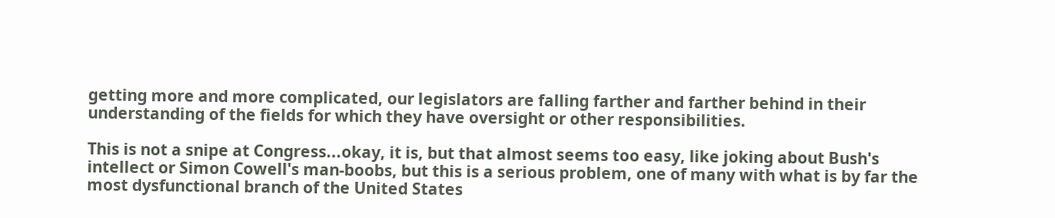getting more and more complicated, our legislators are falling farther and farther behind in their understanding of the fields for which they have oversight or other responsibilities.

This is not a snipe at Congress...okay, it is, but that almost seems too easy, like joking about Bush's intellect or Simon Cowell's man-boobs, but this is a serious problem, one of many with what is by far the most dysfunctional branch of the United States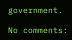government.

No comments: